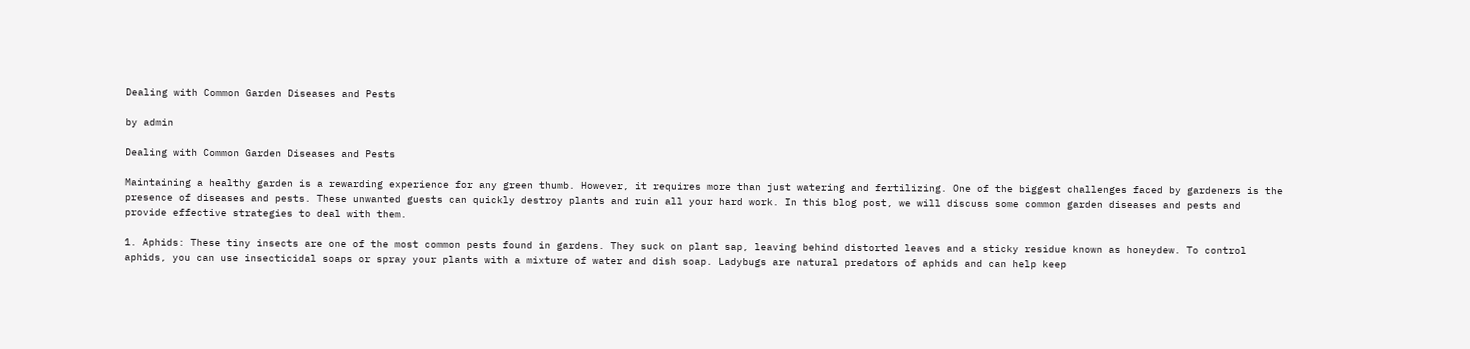Dealing with Common Garden Diseases and Pests

by admin

Dealing with Common Garden Diseases and Pests

Maintaining a healthy garden is a rewarding experience for any green thumb. However, it requires more than just watering and fertilizing. One of the biggest challenges faced by gardeners is the presence of diseases and pests. These unwanted guests can quickly destroy plants and ruin all your hard work. In this blog post, we will discuss some common garden diseases and pests and provide effective strategies to deal with them.

1. Aphids: These tiny insects are one of the most common pests found in gardens. They suck on plant sap, leaving behind distorted leaves and a sticky residue known as honeydew. To control aphids, you can use insecticidal soaps or spray your plants with a mixture of water and dish soap. Ladybugs are natural predators of aphids and can help keep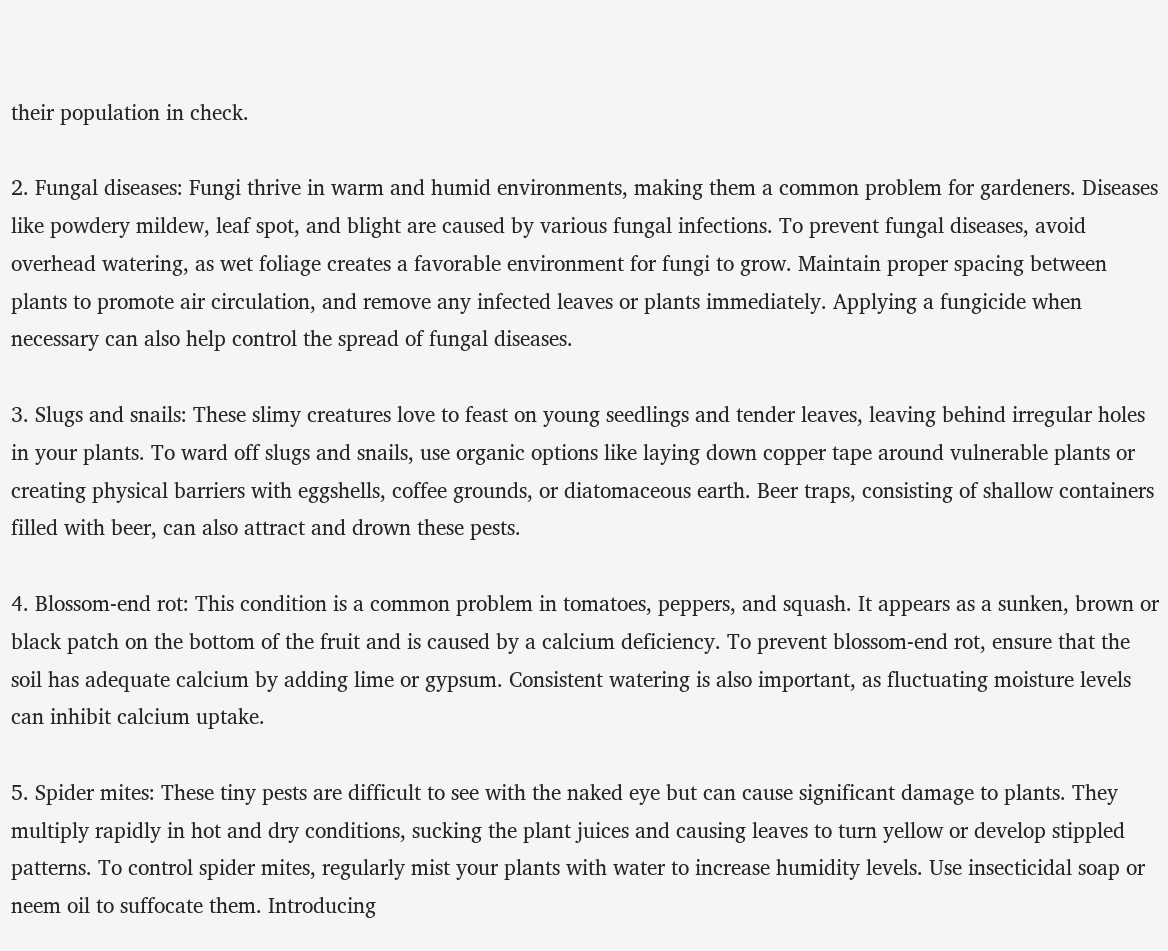their population in check.

2. Fungal diseases: Fungi thrive in warm and humid environments, making them a common problem for gardeners. Diseases like powdery mildew, leaf spot, and blight are caused by various fungal infections. To prevent fungal diseases, avoid overhead watering, as wet foliage creates a favorable environment for fungi to grow. Maintain proper spacing between plants to promote air circulation, and remove any infected leaves or plants immediately. Applying a fungicide when necessary can also help control the spread of fungal diseases.

3. Slugs and snails: These slimy creatures love to feast on young seedlings and tender leaves, leaving behind irregular holes in your plants. To ward off slugs and snails, use organic options like laying down copper tape around vulnerable plants or creating physical barriers with eggshells, coffee grounds, or diatomaceous earth. Beer traps, consisting of shallow containers filled with beer, can also attract and drown these pests.

4. Blossom-end rot: This condition is a common problem in tomatoes, peppers, and squash. It appears as a sunken, brown or black patch on the bottom of the fruit and is caused by a calcium deficiency. To prevent blossom-end rot, ensure that the soil has adequate calcium by adding lime or gypsum. Consistent watering is also important, as fluctuating moisture levels can inhibit calcium uptake.

5. Spider mites: These tiny pests are difficult to see with the naked eye but can cause significant damage to plants. They multiply rapidly in hot and dry conditions, sucking the plant juices and causing leaves to turn yellow or develop stippled patterns. To control spider mites, regularly mist your plants with water to increase humidity levels. Use insecticidal soap or neem oil to suffocate them. Introducing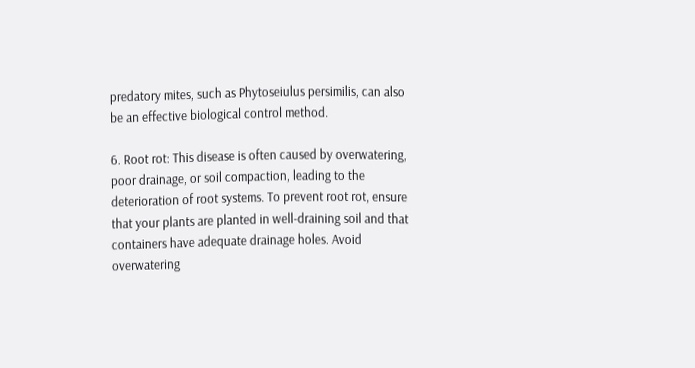predatory mites, such as Phytoseiulus persimilis, can also be an effective biological control method.

6. Root rot: This disease is often caused by overwatering, poor drainage, or soil compaction, leading to the deterioration of root systems. To prevent root rot, ensure that your plants are planted in well-draining soil and that containers have adequate drainage holes. Avoid overwatering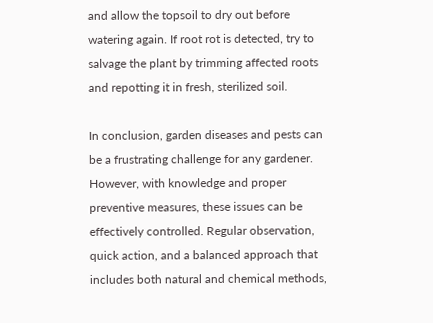and allow the topsoil to dry out before watering again. If root rot is detected, try to salvage the plant by trimming affected roots and repotting it in fresh, sterilized soil.

In conclusion, garden diseases and pests can be a frustrating challenge for any gardener. However, with knowledge and proper preventive measures, these issues can be effectively controlled. Regular observation, quick action, and a balanced approach that includes both natural and chemical methods,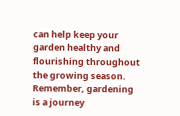can help keep your garden healthy and flourishing throughout the growing season. Remember, gardening is a journey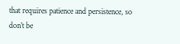that requires patience and persistence, so don’t be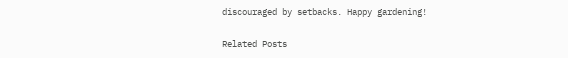discouraged by setbacks. Happy gardening!

Related Posts